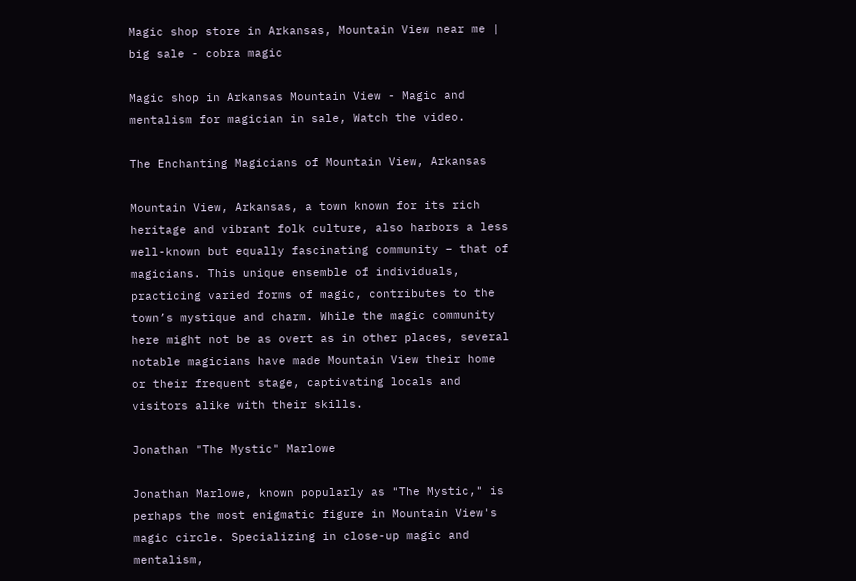Magic shop store in Arkansas, Mountain View near me | big sale - cobra magic

Magic shop in Arkansas Mountain View - Magic and mentalism for magician in sale, Watch the video.

The Enchanting Magicians of Mountain View, Arkansas

Mountain View, Arkansas, a town known for its rich heritage and vibrant folk culture, also harbors a less well-known but equally fascinating community – that of magicians. This unique ensemble of individuals, practicing varied forms of magic, contributes to the town’s mystique and charm. While the magic community here might not be as overt as in other places, several notable magicians have made Mountain View their home or their frequent stage, captivating locals and visitors alike with their skills.

Jonathan "The Mystic" Marlowe

Jonathan Marlowe, known popularly as "The Mystic," is perhaps the most enigmatic figure in Mountain View's magic circle. Specializing in close-up magic and mentalism,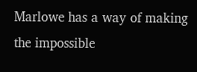Marlowe has a way of making the impossible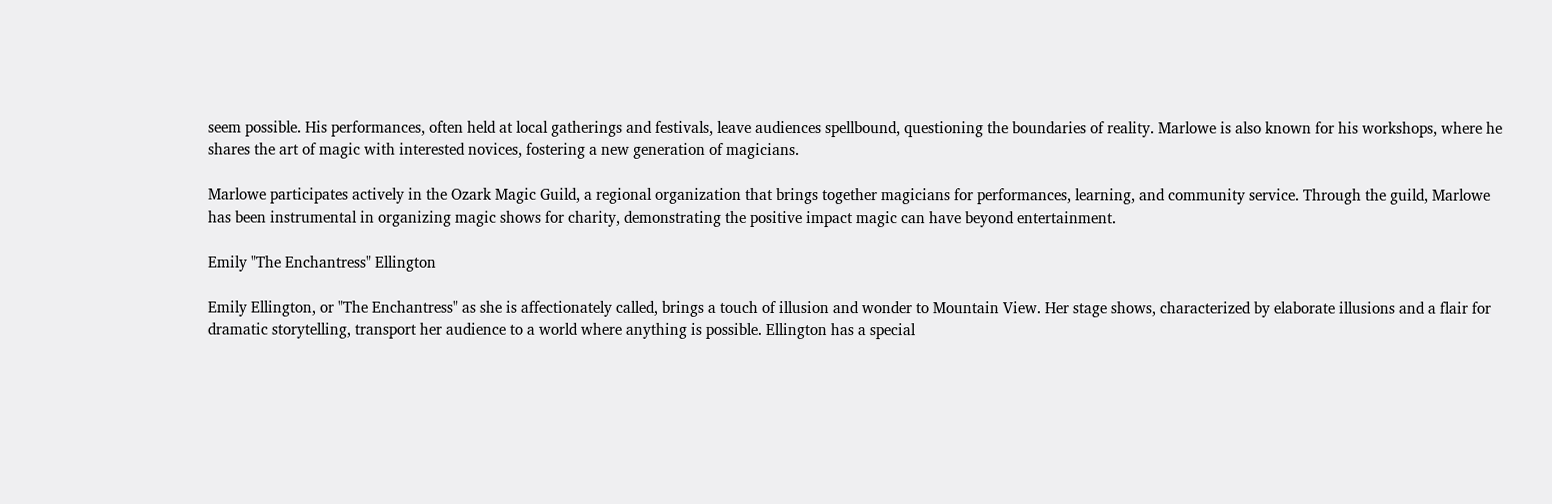seem possible. His performances, often held at local gatherings and festivals, leave audiences spellbound, questioning the boundaries of reality. Marlowe is also known for his workshops, where he shares the art of magic with interested novices, fostering a new generation of magicians.

Marlowe participates actively in the Ozark Magic Guild, a regional organization that brings together magicians for performances, learning, and community service. Through the guild, Marlowe has been instrumental in organizing magic shows for charity, demonstrating the positive impact magic can have beyond entertainment.

Emily "The Enchantress" Ellington

Emily Ellington, or "The Enchantress" as she is affectionately called, brings a touch of illusion and wonder to Mountain View. Her stage shows, characterized by elaborate illusions and a flair for dramatic storytelling, transport her audience to a world where anything is possible. Ellington has a special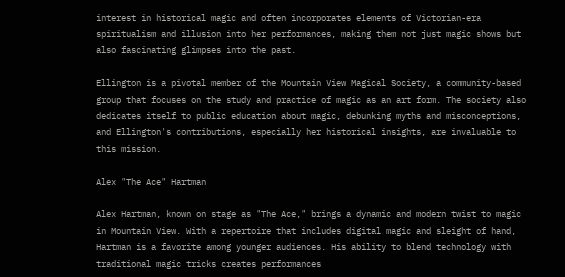interest in historical magic and often incorporates elements of Victorian-era spiritualism and illusion into her performances, making them not just magic shows but also fascinating glimpses into the past.

Ellington is a pivotal member of the Mountain View Magical Society, a community-based group that focuses on the study and practice of magic as an art form. The society also dedicates itself to public education about magic, debunking myths and misconceptions, and Ellington's contributions, especially her historical insights, are invaluable to this mission.

Alex "The Ace" Hartman

Alex Hartman, known on stage as "The Ace," brings a dynamic and modern twist to magic in Mountain View. With a repertoire that includes digital magic and sleight of hand, Hartman is a favorite among younger audiences. His ability to blend technology with traditional magic tricks creates performances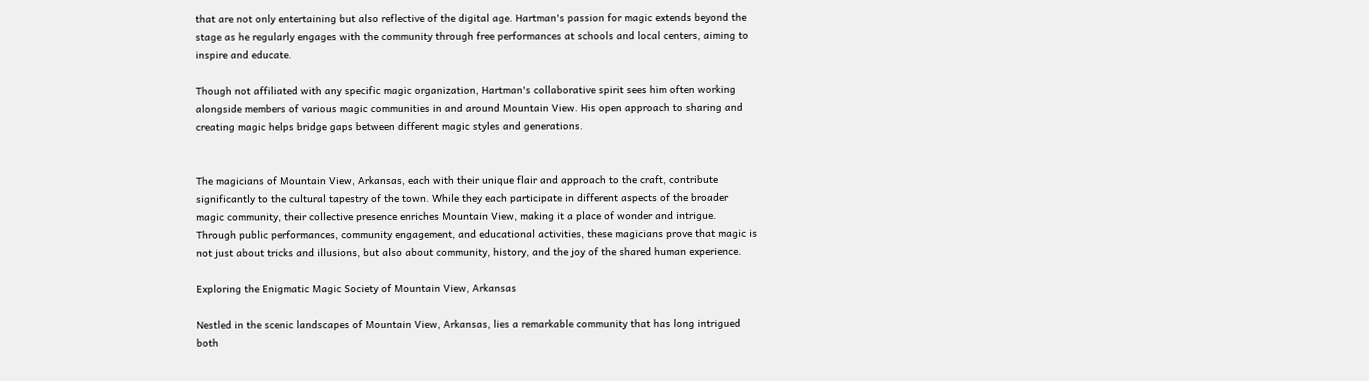that are not only entertaining but also reflective of the digital age. Hartman's passion for magic extends beyond the stage as he regularly engages with the community through free performances at schools and local centers, aiming to inspire and educate.

Though not affiliated with any specific magic organization, Hartman's collaborative spirit sees him often working alongside members of various magic communities in and around Mountain View. His open approach to sharing and creating magic helps bridge gaps between different magic styles and generations.


The magicians of Mountain View, Arkansas, each with their unique flair and approach to the craft, contribute significantly to the cultural tapestry of the town. While they each participate in different aspects of the broader magic community, their collective presence enriches Mountain View, making it a place of wonder and intrigue. Through public performances, community engagement, and educational activities, these magicians prove that magic is not just about tricks and illusions, but also about community, history, and the joy of the shared human experience.

Exploring the Enigmatic Magic Society of Mountain View, Arkansas

Nestled in the scenic landscapes of Mountain View, Arkansas, lies a remarkable community that has long intrigued both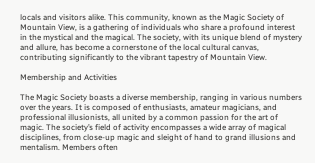locals and visitors alike. This community, known as the Magic Society of Mountain View, is a gathering of individuals who share a profound interest in the mystical and the magical. The society, with its unique blend of mystery and allure, has become a cornerstone of the local cultural canvas, contributing significantly to the vibrant tapestry of Mountain View.

Membership and Activities

The Magic Society boasts a diverse membership, ranging in various numbers over the years. It is composed of enthusiasts, amateur magicians, and professional illusionists, all united by a common passion for the art of magic. The society’s field of activity encompasses a wide array of magical disciplines, from close-up magic and sleight of hand to grand illusions and mentalism. Members often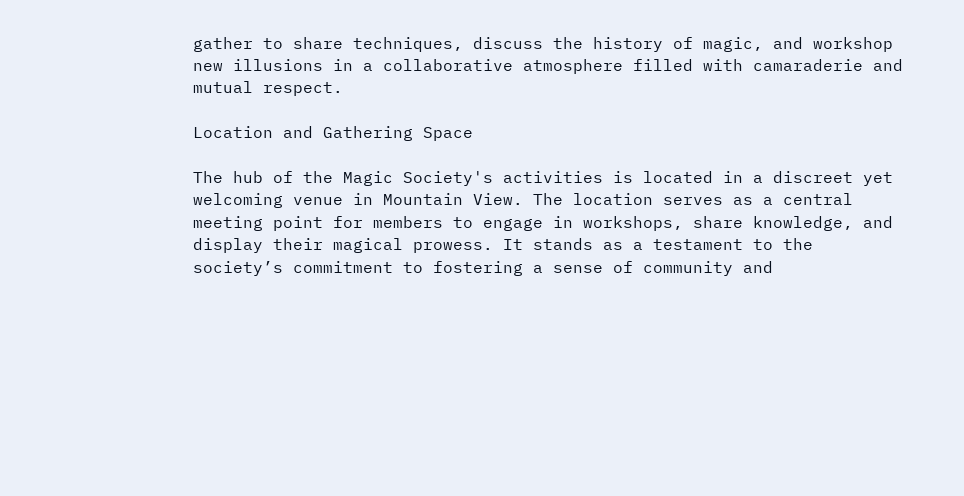gather to share techniques, discuss the history of magic, and workshop new illusions in a collaborative atmosphere filled with camaraderie and mutual respect.

Location and Gathering Space

The hub of the Magic Society's activities is located in a discreet yet welcoming venue in Mountain View. The location serves as a central meeting point for members to engage in workshops, share knowledge, and display their magical prowess. It stands as a testament to the society’s commitment to fostering a sense of community and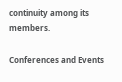continuity among its members.

Conferences and Events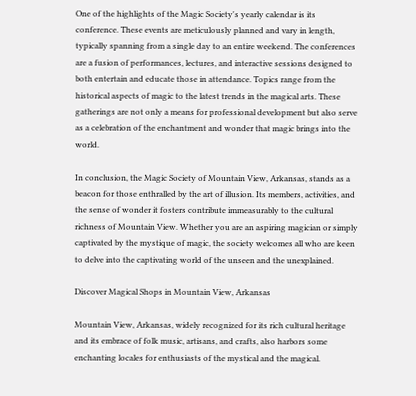One of the highlights of the Magic Society's yearly calendar is its conference. These events are meticulously planned and vary in length, typically spanning from a single day to an entire weekend. The conferences are a fusion of performances, lectures, and interactive sessions designed to both entertain and educate those in attendance. Topics range from the historical aspects of magic to the latest trends in the magical arts. These gatherings are not only a means for professional development but also serve as a celebration of the enchantment and wonder that magic brings into the world.

In conclusion, the Magic Society of Mountain View, Arkansas, stands as a beacon for those enthralled by the art of illusion. Its members, activities, and the sense of wonder it fosters contribute immeasurably to the cultural richness of Mountain View. Whether you are an aspiring magician or simply captivated by the mystique of magic, the society welcomes all who are keen to delve into the captivating world of the unseen and the unexplained.

Discover Magical Shops in Mountain View, Arkansas

Mountain View, Arkansas, widely recognized for its rich cultural heritage and its embrace of folk music, artisans, and crafts, also harbors some enchanting locales for enthusiasts of the mystical and the magical.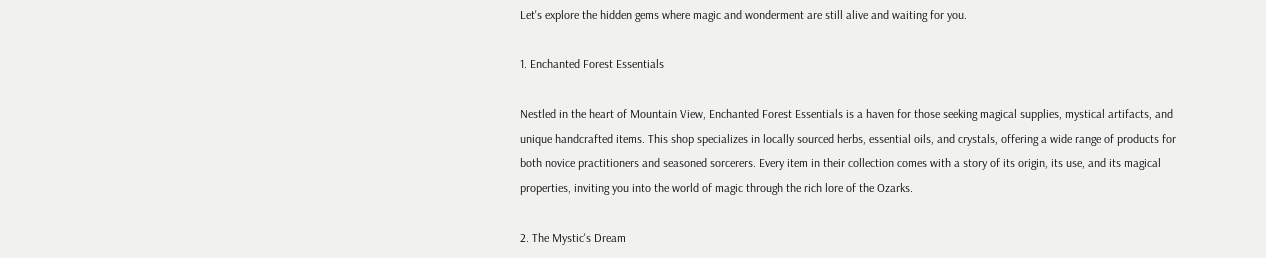Let's explore the hidden gems where magic and wonderment are still alive and waiting for you.

1. Enchanted Forest Essentials

Nestled in the heart of Mountain View, Enchanted Forest Essentials is a haven for those seeking magical supplies, mystical artifacts, and unique handcrafted items. This shop specializes in locally sourced herbs, essential oils, and crystals, offering a wide range of products for both novice practitioners and seasoned sorcerers. Every item in their collection comes with a story of its origin, its use, and its magical properties, inviting you into the world of magic through the rich lore of the Ozarks.

2. The Mystic's Dream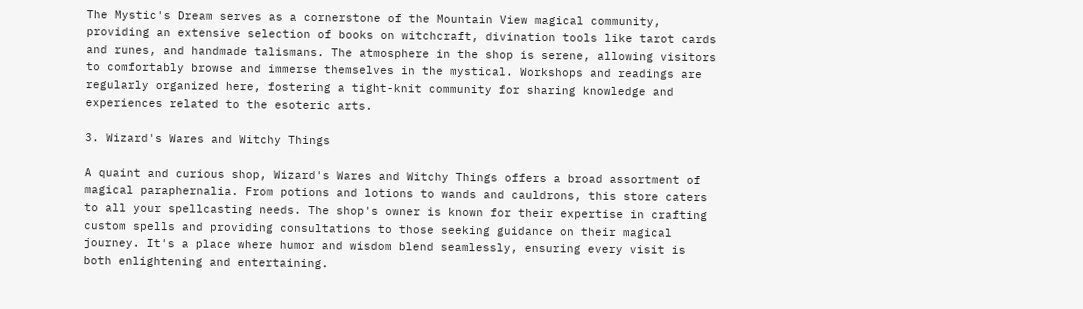The Mystic's Dream serves as a cornerstone of the Mountain View magical community, providing an extensive selection of books on witchcraft, divination tools like tarot cards and runes, and handmade talismans. The atmosphere in the shop is serene, allowing visitors to comfortably browse and immerse themselves in the mystical. Workshops and readings are regularly organized here, fostering a tight-knit community for sharing knowledge and experiences related to the esoteric arts.

3. Wizard's Wares and Witchy Things

A quaint and curious shop, Wizard's Wares and Witchy Things offers a broad assortment of magical paraphernalia. From potions and lotions to wands and cauldrons, this store caters to all your spellcasting needs. The shop's owner is known for their expertise in crafting custom spells and providing consultations to those seeking guidance on their magical journey. It's a place where humor and wisdom blend seamlessly, ensuring every visit is both enlightening and entertaining.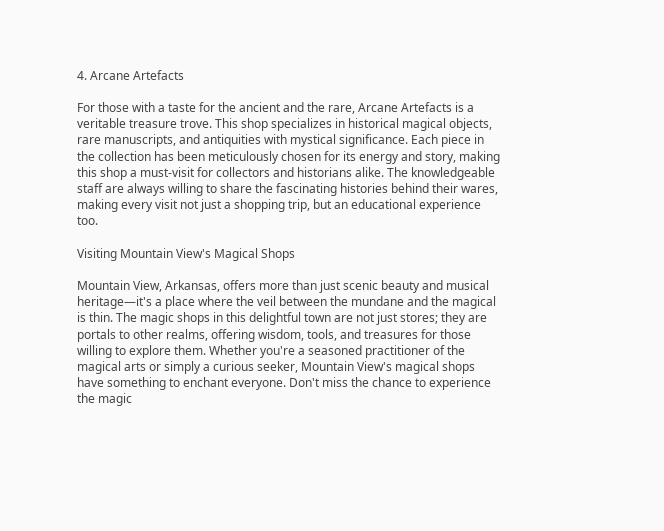4. Arcane Artefacts

For those with a taste for the ancient and the rare, Arcane Artefacts is a veritable treasure trove. This shop specializes in historical magical objects, rare manuscripts, and antiquities with mystical significance. Each piece in the collection has been meticulously chosen for its energy and story, making this shop a must-visit for collectors and historians alike. The knowledgeable staff are always willing to share the fascinating histories behind their wares, making every visit not just a shopping trip, but an educational experience too.

Visiting Mountain View's Magical Shops

Mountain View, Arkansas, offers more than just scenic beauty and musical heritage—it's a place where the veil between the mundane and the magical is thin. The magic shops in this delightful town are not just stores; they are portals to other realms, offering wisdom, tools, and treasures for those willing to explore them. Whether you're a seasoned practitioner of the magical arts or simply a curious seeker, Mountain View's magical shops have something to enchant everyone. Don't miss the chance to experience the magic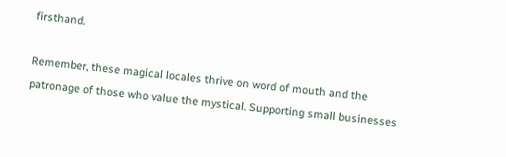firsthand.

Remember, these magical locales thrive on word of mouth and the patronage of those who value the mystical. Supporting small businesses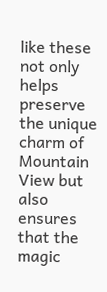like these not only helps preserve the unique charm of Mountain View but also ensures that the magic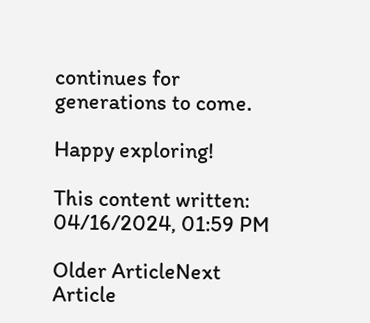continues for generations to come.

Happy exploring!

This content written: 04/16/2024, 01:59 PM

Older ArticleNext Article